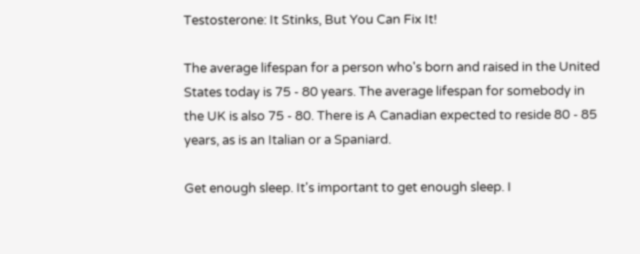Testosterone: It Stinks, But You Can Fix It!

The average lifespan for a person who's born and raised in the United States today is 75 - 80 years. The average lifespan for somebody in the UK is also 75 - 80. There is A Canadian expected to reside 80 - 85 years, as is an Italian or a Spaniard.

Get enough sleep. It's important to get enough sleep. I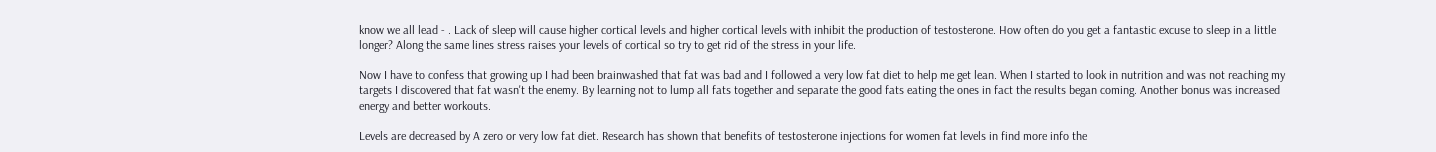know we all lead - . Lack of sleep will cause higher cortical levels and higher cortical levels with inhibit the production of testosterone. How often do you get a fantastic excuse to sleep in a little longer? Along the same lines stress raises your levels of cortical so try to get rid of the stress in your life.

Now I have to confess that growing up I had been brainwashed that fat was bad and I followed a very low fat diet to help me get lean. When I started to look in nutrition and was not reaching my targets I discovered that fat wasn't the enemy. By learning not to lump all fats together and separate the good fats eating the ones in fact the results began coming. Another bonus was increased energy and better workouts.

Levels are decreased by A zero or very low fat diet. Research has shown that benefits of testosterone injections for women fat levels in find more info the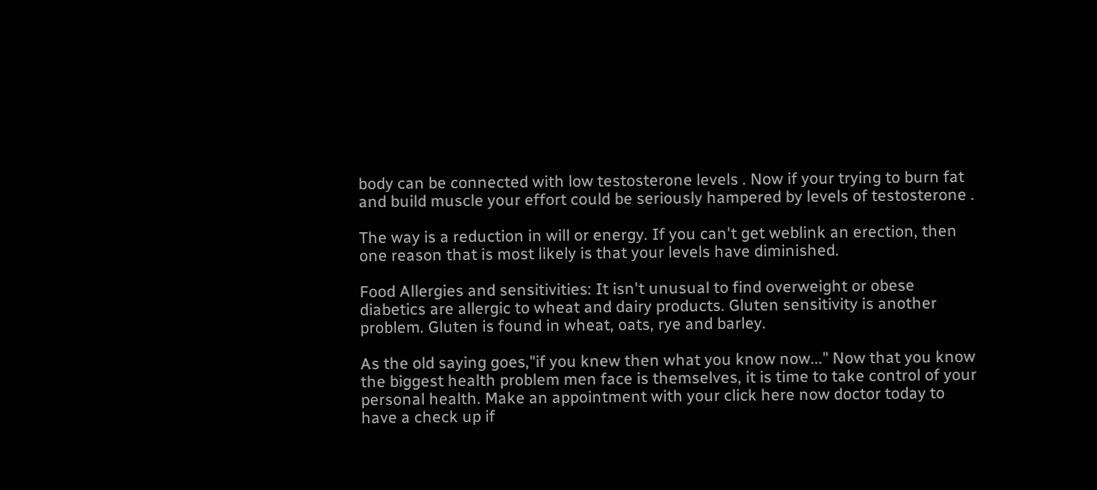body can be connected with low testosterone levels . Now if your trying to burn fat and build muscle your effort could be seriously hampered by levels of testosterone .

The way is a reduction in will or energy. If you can't get weblink an erection, then one reason that is most likely is that your levels have diminished.

Food Allergies and sensitivities: It isn't unusual to find overweight or obese diabetics are allergic to wheat and dairy products. Gluten sensitivity is another problem. Gluten is found in wheat, oats, rye and barley.

As the old saying goes,"if you knew then what you know now..." Now that you know the biggest health problem men face is themselves, it is time to take control of your personal health. Make an appointment with your click here now doctor today to have a check up if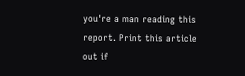you're a man reading this report. Print this article out if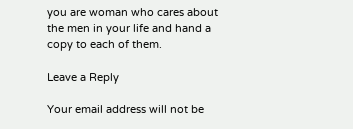you are woman who cares about the men in your life and hand a copy to each of them.

Leave a Reply

Your email address will not be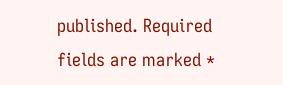published. Required fields are marked *